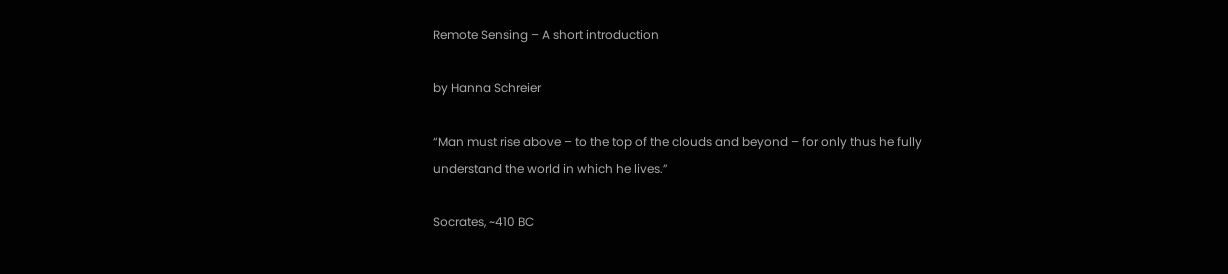Remote Sensing – A short introduction

by Hanna Schreier

“Man must rise above – to the top of the clouds and beyond – for only thus he fully understand the world in which he lives.”

Socrates, ~410 BC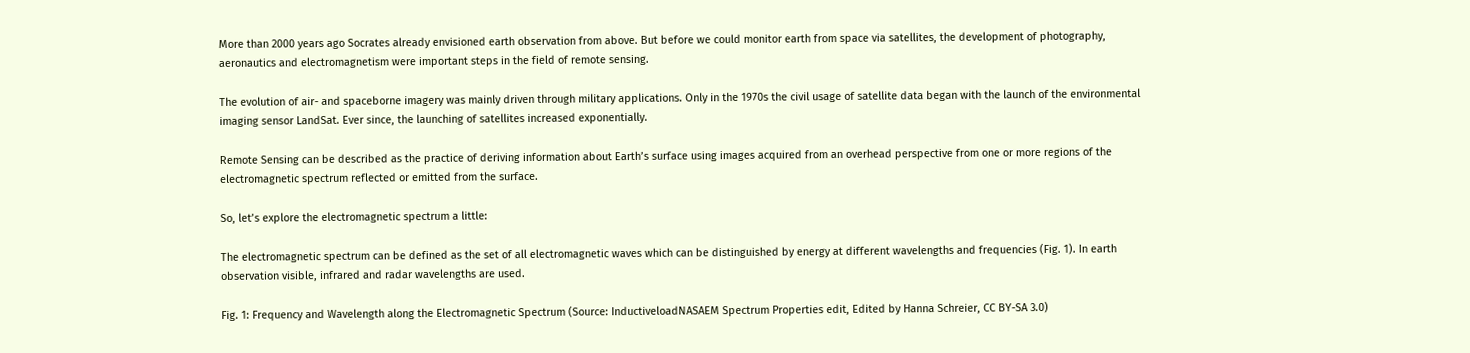More than 2000 years ago Socrates already envisioned earth observation from above. But before we could monitor earth from space via satellites, the development of photography, aeronautics and electromagnetism were important steps in the field of remote sensing.

The evolution of air- and spaceborne imagery was mainly driven through military applications. Only in the 1970s the civil usage of satellite data began with the launch of the environmental imaging sensor LandSat. Ever since, the launching of satellites increased exponentially.

Remote Sensing can be described as the practice of deriving information about Earth’s surface using images acquired from an overhead perspective from one or more regions of the electromagnetic spectrum reflected or emitted from the surface.

So, let’s explore the electromagnetic spectrum a little:

The electromagnetic spectrum can be defined as the set of all electromagnetic waves which can be distinguished by energy at different wavelengths and frequencies (Fig. 1). In earth observation visible, infrared and radar wavelengths are used.

Fig. 1: Frequency and Wavelength along the Electromagnetic Spectrum (Source: InductiveloadNASAEM Spectrum Properties edit, Edited by Hanna Schreier, CC BY-SA 3.0)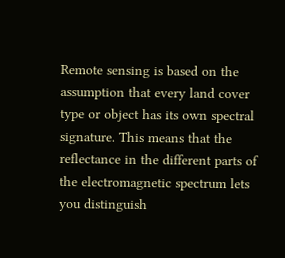Remote sensing is based on the assumption that every land cover type or object has its own spectral signature. This means that the reflectance in the different parts of the electromagnetic spectrum lets you distinguish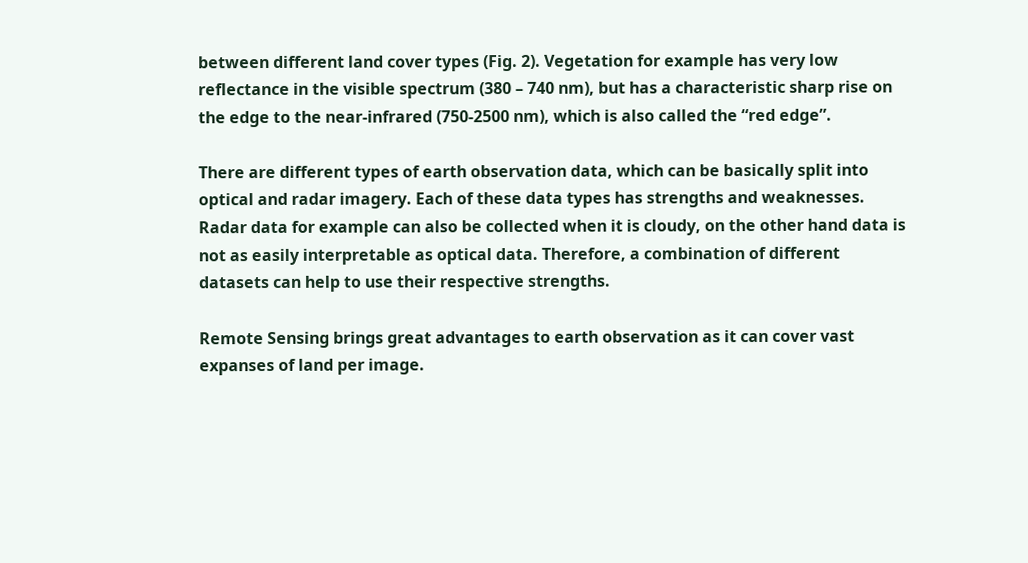between different land cover types (Fig. 2). Vegetation for example has very low reflectance in the visible spectrum (380 – 740 nm), but has a characteristic sharp rise on the edge to the near-infrared (750-2500 nm), which is also called the “red edge”.

There are different types of earth observation data, which can be basically split into optical and radar imagery. Each of these data types has strengths and weaknesses. Radar data for example can also be collected when it is cloudy, on the other hand data is not as easily interpretable as optical data. Therefore, a combination of different datasets can help to use their respective strengths.

Remote Sensing brings great advantages to earth observation as it can cover vast expanses of land per image.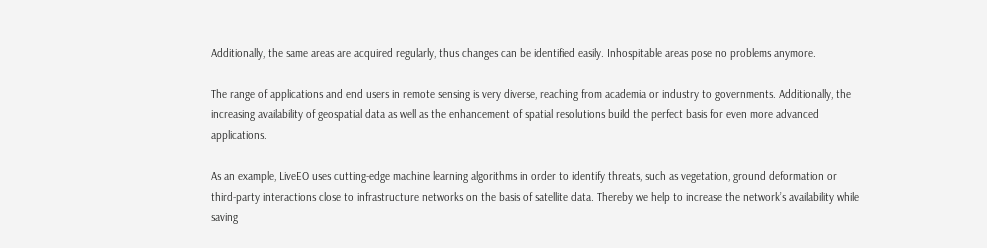Additionally, the same areas are acquired regularly, thus changes can be identified easily. Inhospitable areas pose no problems anymore.

The range of applications and end users in remote sensing is very diverse, reaching from academia or industry to governments. Additionally, the increasing availability of geospatial data as well as the enhancement of spatial resolutions build the perfect basis for even more advanced applications.

As an example, LiveEO uses cutting-edge machine learning algorithms in order to identify threats, such as vegetation, ground deformation or third-party interactions close to infrastructure networks on the basis of satellite data. Thereby we help to increase the network’s availability while saving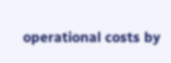operational costs by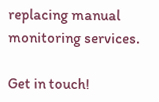replacing manual monitoring services.

Get in touch!